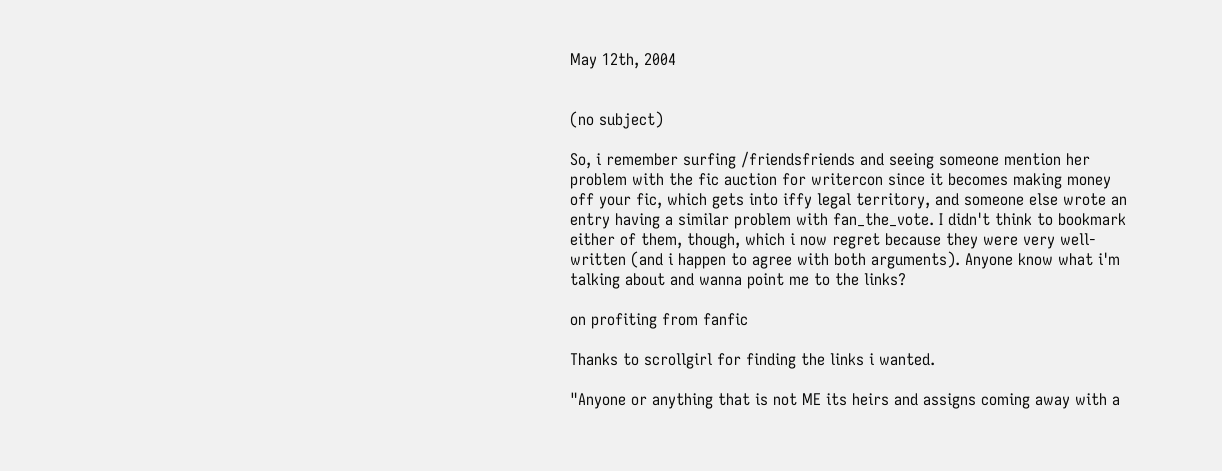May 12th, 2004


(no subject)

So, i remember surfing /friendsfriends and seeing someone mention her problem with the fic auction for writercon since it becomes making money off your fic, which gets into iffy legal territory, and someone else wrote an entry having a similar problem with fan_the_vote. I didn't think to bookmark either of them, though, which i now regret because they were very well-written (and i happen to agree with both arguments). Anyone know what i'm talking about and wanna point me to the links?

on profiting from fanfic

Thanks to scrollgirl for finding the links i wanted.

"Anyone or anything that is not ME its heirs and assigns coming away with a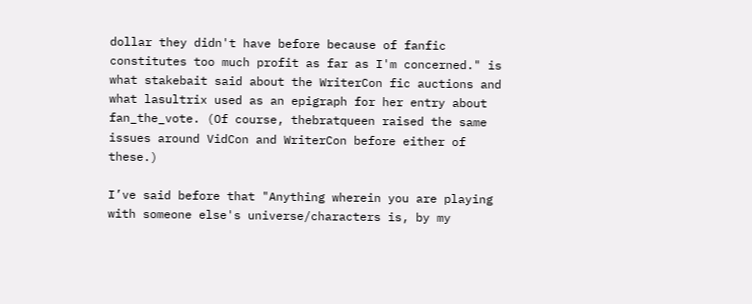dollar they didn't have before because of fanfic constitutes too much profit as far as I'm concerned." is what stakebait said about the WriterCon fic auctions and what lasultrix used as an epigraph for her entry about fan_the_vote. (Of course, thebratqueen raised the same issues around VidCon and WriterCon before either of these.)

I’ve said before that "Anything wherein you are playing with someone else's universe/characters is, by my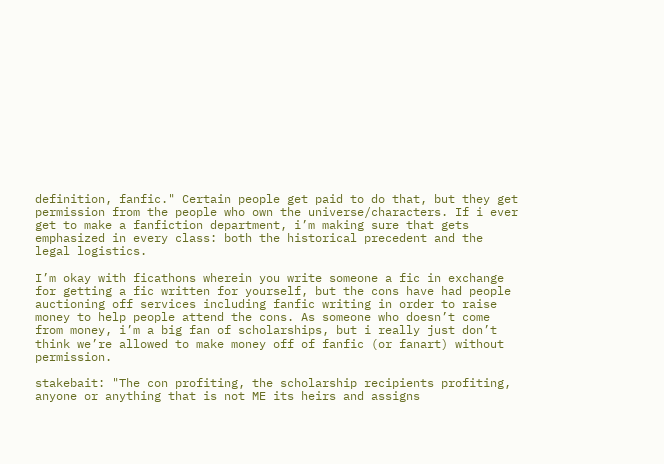definition, fanfic." Certain people get paid to do that, but they get permission from the people who own the universe/characters. If i ever get to make a fanfiction department, i’m making sure that gets emphasized in every class: both the historical precedent and the legal logistics.

I’m okay with ficathons wherein you write someone a fic in exchange for getting a fic written for yourself, but the cons have had people auctioning off services including fanfic writing in order to raise money to help people attend the cons. As someone who doesn’t come from money, i’m a big fan of scholarships, but i really just don’t think we’re allowed to make money off of fanfic (or fanart) without permission.

stakebait: "The con profiting, the scholarship recipients profiting, anyone or anything that is not ME its heirs and assigns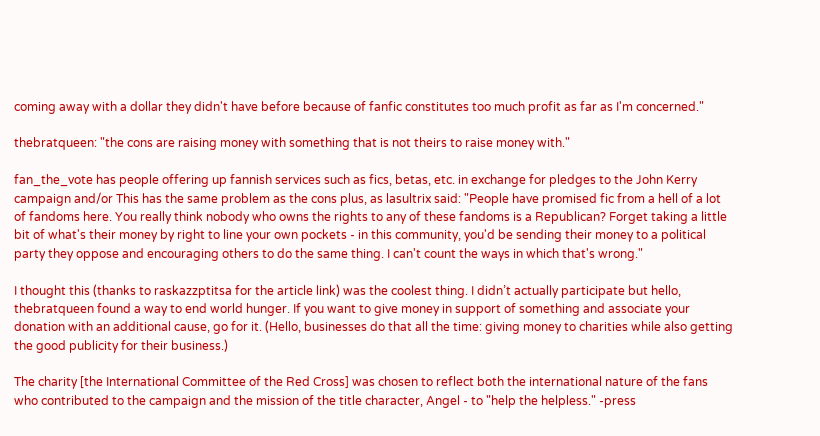coming away with a dollar they didn't have before because of fanfic constitutes too much profit as far as I'm concerned."

thebratqueen: "the cons are raising money with something that is not theirs to raise money with."

fan_the_vote has people offering up fannish services such as fics, betas, etc. in exchange for pledges to the John Kerry campaign and/or This has the same problem as the cons plus, as lasultrix said: "People have promised fic from a hell of a lot of fandoms here. You really think nobody who owns the rights to any of these fandoms is a Republican? Forget taking a little bit of what's their money by right to line your own pockets - in this community, you'd be sending their money to a political party they oppose and encouraging others to do the same thing. I can't count the ways in which that's wrong."

I thought this (thanks to raskazzptitsa for the article link) was the coolest thing. I didn’t actually participate but hello, thebratqueen found a way to end world hunger. If you want to give money in support of something and associate your donation with an additional cause, go for it. (Hello, businesses do that all the time: giving money to charities while also getting the good publicity for their business.)

The charity [the International Committee of the Red Cross] was chosen to reflect both the international nature of the fans who contributed to the campaign and the mission of the title character, Angel - to "help the helpless." -press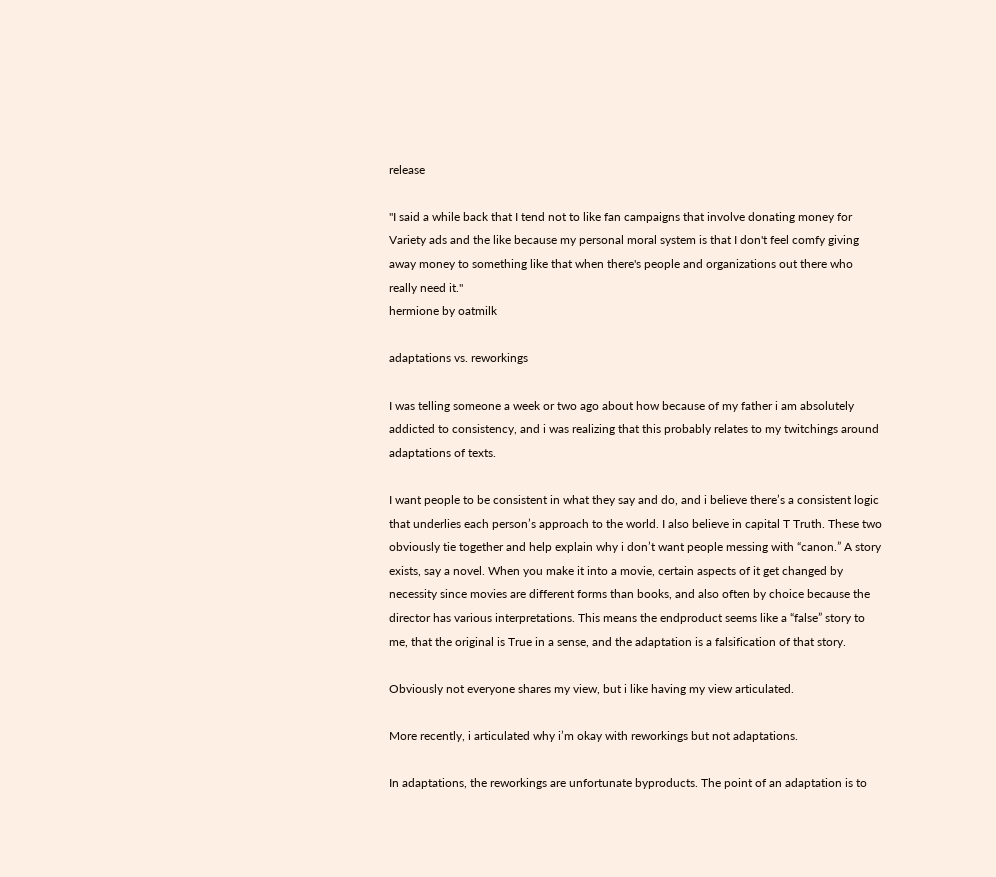release

"I said a while back that I tend not to like fan campaigns that involve donating money for Variety ads and the like because my personal moral system is that I don't feel comfy giving away money to something like that when there's people and organizations out there who really need it."
hermione by oatmilk

adaptations vs. reworkings

I was telling someone a week or two ago about how because of my father i am absolutely addicted to consistency, and i was realizing that this probably relates to my twitchings around adaptations of texts.

I want people to be consistent in what they say and do, and i believe there’s a consistent logic that underlies each person’s approach to the world. I also believe in capital T Truth. These two obviously tie together and help explain why i don’t want people messing with “canon.” A story exists, say a novel. When you make it into a movie, certain aspects of it get changed by necessity since movies are different forms than books, and also often by choice because the director has various interpretations. This means the endproduct seems like a “false” story to me, that the original is True in a sense, and the adaptation is a falsification of that story.

Obviously not everyone shares my view, but i like having my view articulated.

More recently, i articulated why i’m okay with reworkings but not adaptations.

In adaptations, the reworkings are unfortunate byproducts. The point of an adaptation is to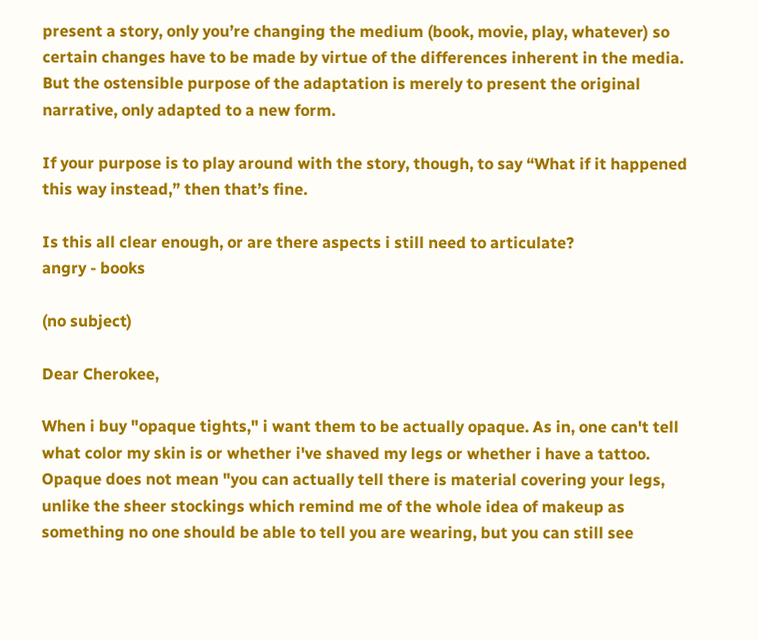present a story, only you’re changing the medium (book, movie, play, whatever) so certain changes have to be made by virtue of the differences inherent in the media. But the ostensible purpose of the adaptation is merely to present the original narrative, only adapted to a new form.

If your purpose is to play around with the story, though, to say “What if it happened this way instead,” then that’s fine.

Is this all clear enough, or are there aspects i still need to articulate?
angry - books

(no subject)

Dear Cherokee,

When i buy "opaque tights," i want them to be actually opaque. As in, one can't tell what color my skin is or whether i've shaved my legs or whether i have a tattoo. Opaque does not mean "you can actually tell there is material covering your legs, unlike the sheer stockings which remind me of the whole idea of makeup as something no one should be able to tell you are wearing, but you can still see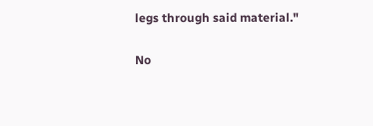legs through said material."

No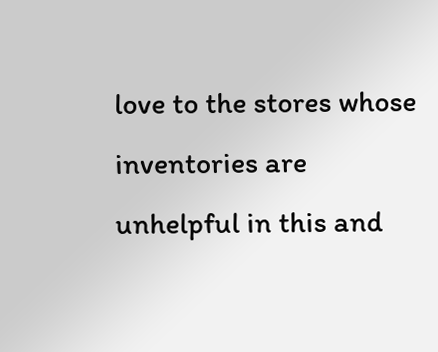love to the stores whose inventories are unhelpful in this and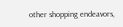other shopping endeavors,